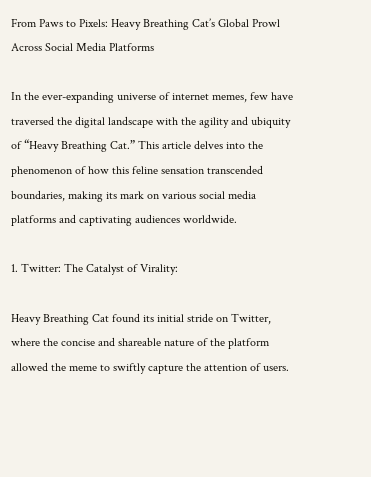From Paws to Pixels: Heavy Breathing Cat’s Global Prowl Across Social Media Platforms

In the ever-expanding universe of internet memes, few have traversed the digital landscape with the agility and ubiquity of “Heavy Breathing Cat.” This article delves into the phenomenon of how this feline sensation transcended boundaries, making its mark on various social media platforms and captivating audiences worldwide.

1. Twitter: The Catalyst of Virality:

Heavy Breathing Cat found its initial stride on Twitter, where the concise and shareable nature of the platform allowed the meme to swiftly capture the attention of users.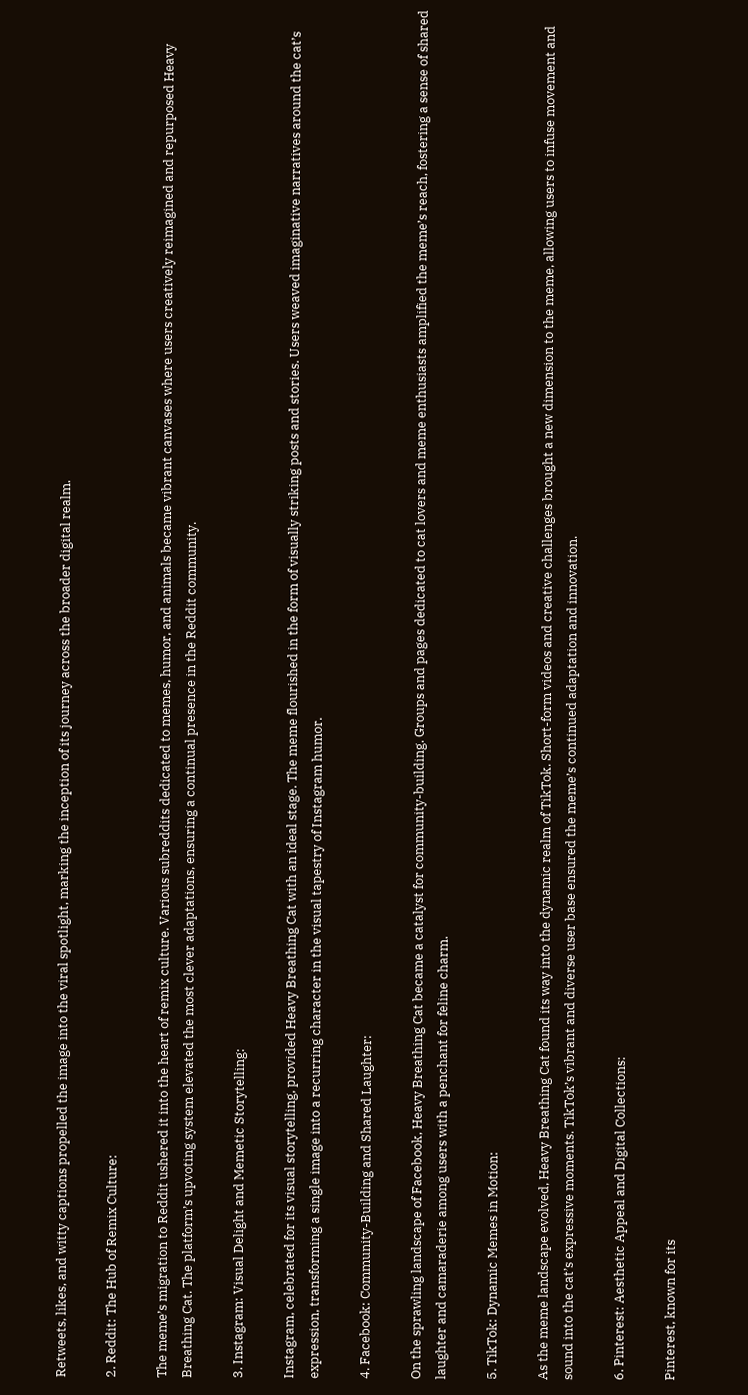Retweets, likes, and witty captions propelled the image into the viral spotlight, marking the inception of its journey across the broader digital realm.

2. Reddit: The Hub of Remix Culture:

The meme’s migration to Reddit ushered it into the heart of remix culture. Various subreddits dedicated to memes, humor, and animals became vibrant canvases where users creatively reimagined and repurposed Heavy Breathing Cat. The platform’s upvoting system elevated the most clever adaptations, ensuring a continual presence in the Reddit community.

3. Instagram: Visual Delight and Memetic Storytelling:

Instagram, celebrated for its visual storytelling, provided Heavy Breathing Cat with an ideal stage. The meme flourished in the form of visually striking posts and stories. Users weaved imaginative narratives around the cat’s expression, transforming a single image into a recurring character in the visual tapestry of Instagram humor.

4. Facebook: Community-Building and Shared Laughter:

On the sprawling landscape of Facebook, Heavy Breathing Cat became a catalyst for community-building. Groups and pages dedicated to cat lovers and meme enthusiasts amplified the meme’s reach, fostering a sense of shared laughter and camaraderie among users with a penchant for feline charm.

5. TikTok: Dynamic Memes in Motion:

As the meme landscape evolved, Heavy Breathing Cat found its way into the dynamic realm of TikTok. Short-form videos and creative challenges brought a new dimension to the meme, allowing users to infuse movement and sound into the cat’s expressive moments. TikTok’s vibrant and diverse user base ensured the meme’s continued adaptation and innovation.

6. Pinterest: Aesthetic Appeal and Digital Collections:

Pinterest, known for its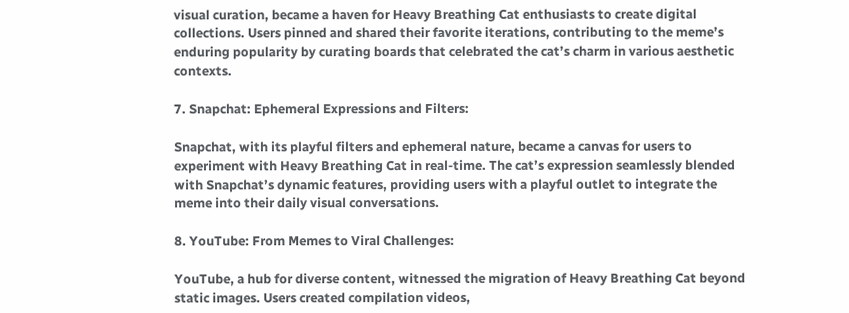visual curation, became a haven for Heavy Breathing Cat enthusiasts to create digital collections. Users pinned and shared their favorite iterations, contributing to the meme’s enduring popularity by curating boards that celebrated the cat’s charm in various aesthetic contexts.

7. Snapchat: Ephemeral Expressions and Filters:

Snapchat, with its playful filters and ephemeral nature, became a canvas for users to experiment with Heavy Breathing Cat in real-time. The cat’s expression seamlessly blended with Snapchat’s dynamic features, providing users with a playful outlet to integrate the meme into their daily visual conversations.

8. YouTube: From Memes to Viral Challenges:

YouTube, a hub for diverse content, witnessed the migration of Heavy Breathing Cat beyond static images. Users created compilation videos,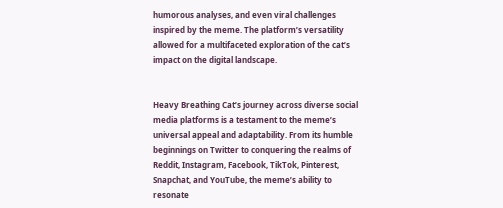humorous analyses, and even viral challenges inspired by the meme. The platform’s versatility allowed for a multifaceted exploration of the cat’s impact on the digital landscape.


Heavy Breathing Cat’s journey across diverse social media platforms is a testament to the meme’s universal appeal and adaptability. From its humble beginnings on Twitter to conquering the realms of Reddit, Instagram, Facebook, TikTok, Pinterest, Snapchat, and YouTube, the meme’s ability to resonate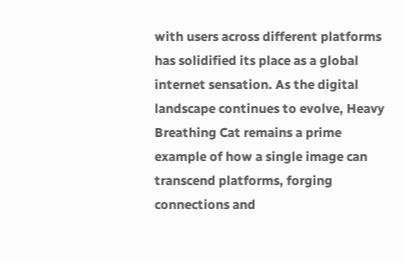with users across different platforms has solidified its place as a global internet sensation. As the digital landscape continues to evolve, Heavy Breathing Cat remains a prime example of how a single image can transcend platforms, forging connections and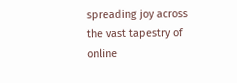spreading joy across the vast tapestry of online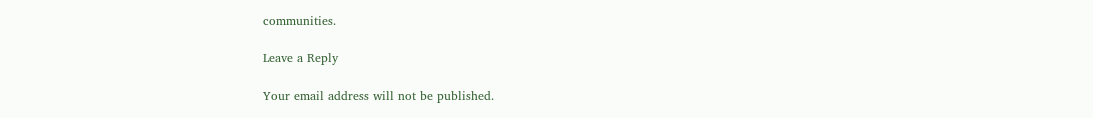communities.

Leave a Reply

Your email address will not be published.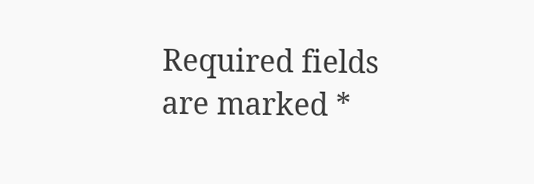Required fields are marked *